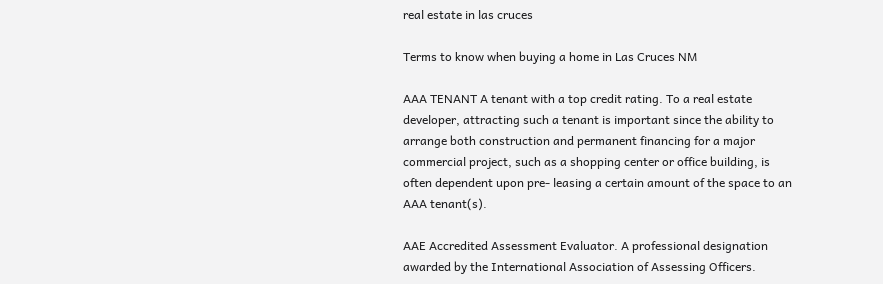real estate in las cruces

Terms to know when buying a home in Las Cruces NM

AAA TENANT A tenant with a top credit rating. To a real estate developer, attracting such a tenant is important since the ability to arrange both construction and permanent financing for a major commercial project, such as a shopping center or office building, is often dependent upon pre- leasing a certain amount of the space to an AAA tenant(s).

AAE Accredited Assessment Evaluator. A professional designation awarded by the International Association of Assessing Officers.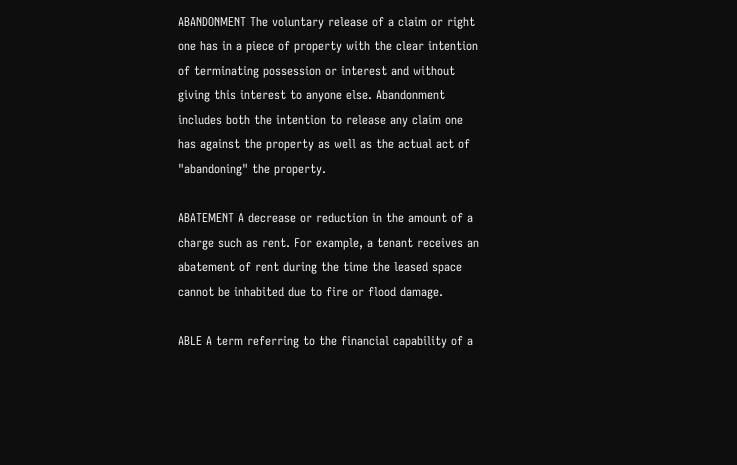ABANDONMENT The voluntary release of a claim or right one has in a piece of property with the clear intention of terminating possession or interest and without giving this interest to anyone else. Abandonment includes both the intention to release any claim one has against the property as well as the actual act of "abandoning" the property.

ABATEMENT A decrease or reduction in the amount of a charge such as rent. For example, a tenant receives an abatement of rent during the time the leased space cannot be inhabited due to fire or flood damage.

ABLE A term referring to the financial capability of a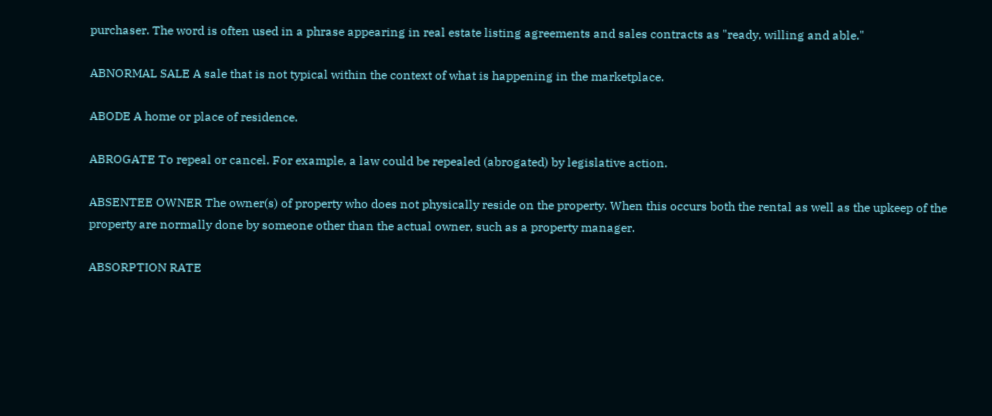purchaser. The word is often used in a phrase appearing in real estate listing agreements and sales contracts as "ready, willing and able."

ABNORMAL SALE A sale that is not typical within the context of what is happening in the marketplace.

ABODE A home or place of residence.

ABROGATE To repeal or cancel. For example, a law could be repealed (abrogated) by legislative action.

ABSENTEE OWNER The owner(s) of property who does not physically reside on the property. When this occurs both the rental as well as the upkeep of the property are normally done by someone other than the actual owner, such as a property manager.

ABSORPTION RATE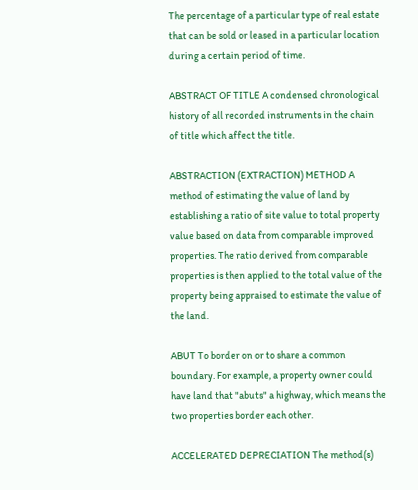The percentage of a particular type of real estate that can be sold or leased in a particular location during a certain period of time.

ABSTRACT OF TITLE A condensed chronological history of all recorded instruments in the chain of title which affect the title.

ABSTRACTION (EXTRACTION) METHOD A method of estimating the value of land by establishing a ratio of site value to total property value based on data from comparable improved properties. The ratio derived from comparable properties is then applied to the total value of the property being appraised to estimate the value of the land.

ABUT To border on or to share a common boundary. For example, a property owner could have land that "abuts" a highway, which means the two properties border each other.

ACCELERATED DEPRECIATION The method(s)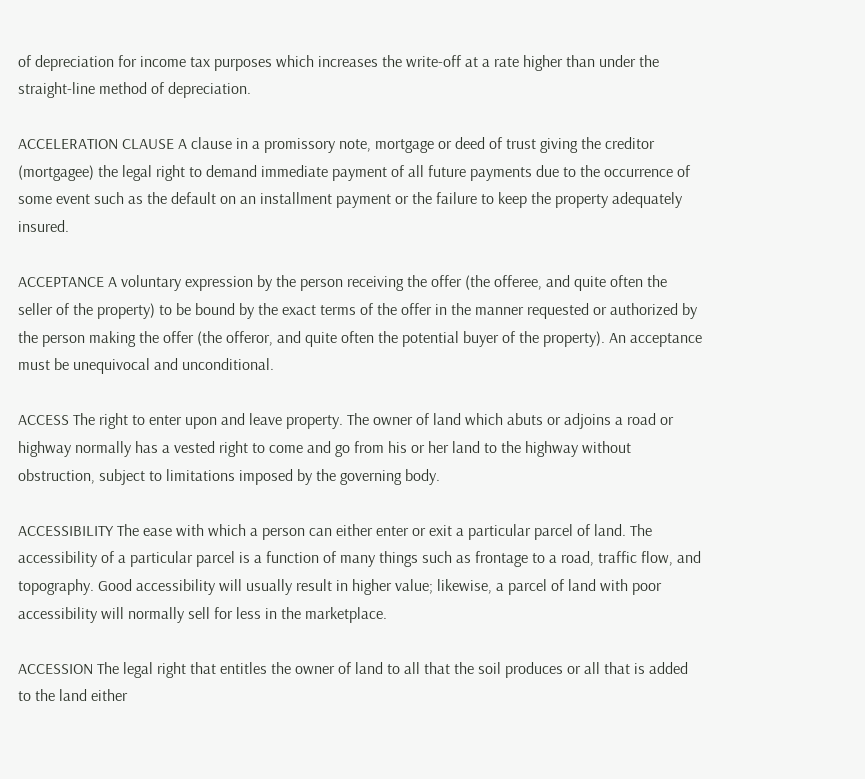of depreciation for income tax purposes which increases the write-off at a rate higher than under the straight-line method of depreciation.

ACCELERATION CLAUSE A clause in a promissory note, mortgage or deed of trust giving the creditor (mortgagee) the legal right to demand immediate payment of all future payments due to the occurrence of some event such as the default on an installment payment or the failure to keep the property adequately insured.

ACCEPTANCE A voluntary expression by the person receiving the offer (the offeree, and quite often the seller of the property) to be bound by the exact terms of the offer in the manner requested or authorized by the person making the offer (the offeror, and quite often the potential buyer of the property). An acceptance must be unequivocal and unconditional.

ACCESS The right to enter upon and leave property. The owner of land which abuts or adjoins a road or highway normally has a vested right to come and go from his or her land to the highway without obstruction, subject to limitations imposed by the governing body.

ACCESSIBILITY The ease with which a person can either enter or exit a particular parcel of land. The accessibility of a particular parcel is a function of many things such as frontage to a road, traffic flow, and topography. Good accessibility will usually result in higher value; likewise, a parcel of land with poor accessibility will normally sell for less in the marketplace.

ACCESSION The legal right that entitles the owner of land to all that the soil produces or all that is added to the land either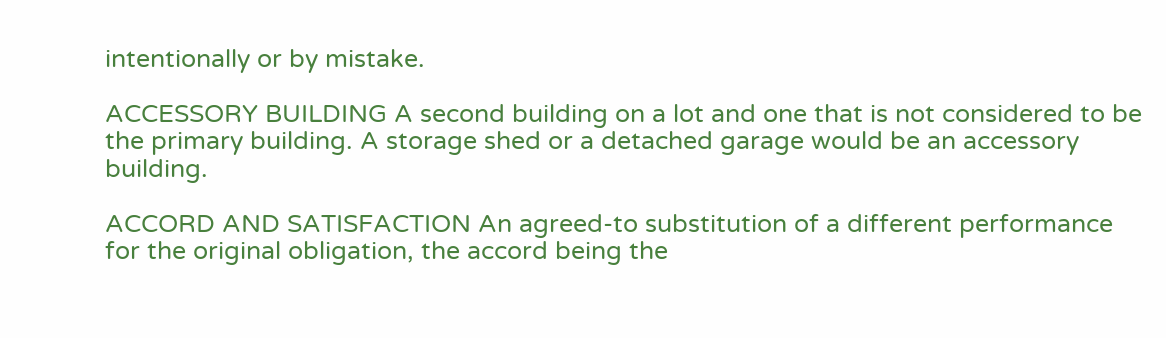intentionally or by mistake.

ACCESSORY BUILDING A second building on a lot and one that is not considered to be the primary building. A storage shed or a detached garage would be an accessory building.

ACCORD AND SATISFACTION An agreed-to substitution of a different performance for the original obligation, the accord being the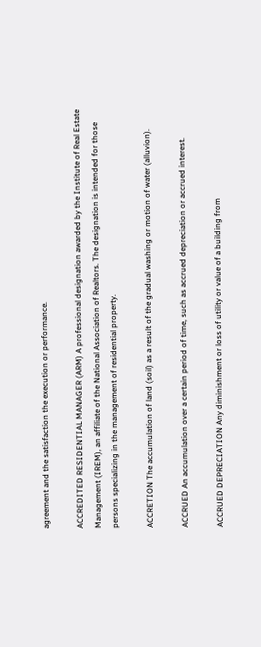agreement and the satisfaction the execution or performance.

ACCREDITED RESIDENTIAL MANAGER (ARM) A professional designation awarded by the Institute of Real Estate Management (IREM), an affiliate of the National Association of Realtors. The designation is intended for those persons specializing in the management of residential property.

ACCRETION The accumulation of land (soil) as a result of the gradual washing or motion of water (alluvion).

ACCRUED An accumulation over a certain period of time, such as accrued depreciation or accrued interest.

ACCRUED DEPRECIATION Any diminishment or loss of utility or value of a building from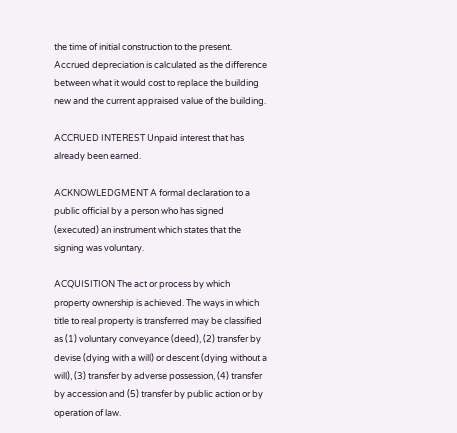the time of initial construction to the present. Accrued depreciation is calculated as the difference between what it would cost to replace the building new and the current appraised value of the building.

ACCRUED INTEREST Unpaid interest that has already been earned.

ACKNOWLEDGMENT A formal declaration to a public official by a person who has signed (executed) an instrument which states that the signing was voluntary.

ACQUISITION The act or process by which property ownership is achieved. The ways in which title to real property is transferred may be classified as (1) voluntary conveyance (deed), (2) transfer by devise (dying with a will) or descent (dying without a will), (3) transfer by adverse possession, (4) transfer by accession and (5) transfer by public action or by operation of law.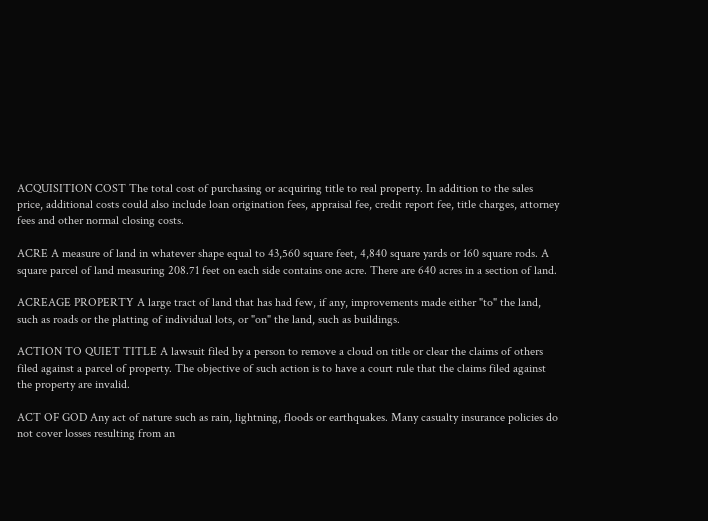ACQUISITION COST The total cost of purchasing or acquiring title to real property. In addition to the sales price, additional costs could also include loan origination fees, appraisal fee, credit report fee, title charges, attorney fees and other normal closing costs.

ACRE A measure of land in whatever shape equal to 43,560 square feet, 4,840 square yards or 160 square rods. A square parcel of land measuring 208.71 feet on each side contains one acre. There are 640 acres in a section of land.

ACREAGE PROPERTY A large tract of land that has had few, if any, improvements made either "to" the land, such as roads or the platting of individual lots, or "on" the land, such as buildings.

ACTION TO QUIET TITLE A lawsuit filed by a person to remove a cloud on title or clear the claims of others filed against a parcel of property. The objective of such action is to have a court rule that the claims filed against the property are invalid.

ACT OF GOD Any act of nature such as rain, lightning, floods or earthquakes. Many casualty insurance policies do not cover losses resulting from an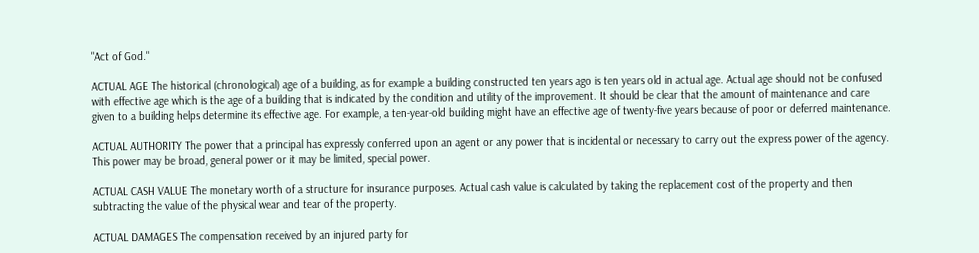"Act of God."

ACTUAL AGE The historical (chronological) age of a building, as for example a building constructed ten years ago is ten years old in actual age. Actual age should not be confused with effective age which is the age of a building that is indicated by the condition and utility of the improvement. It should be clear that the amount of maintenance and care given to a building helps determine its effective age. For example, a ten-year-old building might have an effective age of twenty-five years because of poor or deferred maintenance.

ACTUAL AUTHORITY The power that a principal has expressly conferred upon an agent or any power that is incidental or necessary to carry out the express power of the agency. This power may be broad, general power or it may be limited, special power.

ACTUAL CASH VALUE The monetary worth of a structure for insurance purposes. Actual cash value is calculated by taking the replacement cost of the property and then subtracting the value of the physical wear and tear of the property.

ACTUAL DAMAGES The compensation received by an injured party for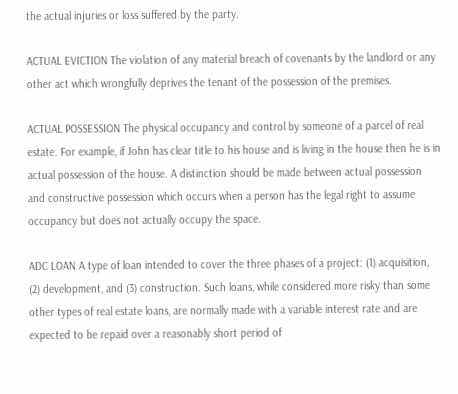the actual injuries or loss suffered by the party.

ACTUAL EVICTION The violation of any material breach of covenants by the landlord or any other act which wrongfully deprives the tenant of the possession of the premises.

ACTUAL POSSESSION The physical occupancy and control by someone of a parcel of real estate. For example, if John has clear title to his house and is living in the house then he is in actual possession of the house. A distinction should be made between actual possession and constructive possession which occurs when a person has the legal right to assume occupancy but does not actually occupy the space.

ADC LOAN A type of loan intended to cover the three phases of a project: (1) acquisition, (2) development, and (3) construction. Such loans, while considered more risky than some other types of real estate loans, are normally made with a variable interest rate and are expected to be repaid over a reasonably short period of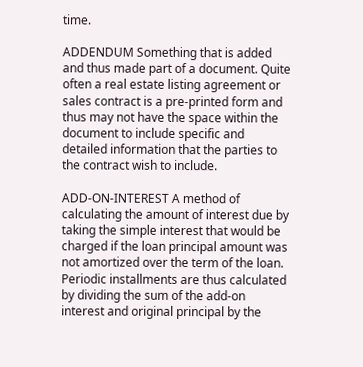time.

ADDENDUM Something that is added and thus made part of a document. Quite often a real estate listing agreement or sales contract is a pre-printed form and thus may not have the space within the document to include specific and detailed information that the parties to the contract wish to include.

ADD-ON-INTEREST A method of calculating the amount of interest due by taking the simple interest that would be charged if the loan principal amount was not amortized over the term of the loan. Periodic installments are thus calculated by dividing the sum of the add-on interest and original principal by the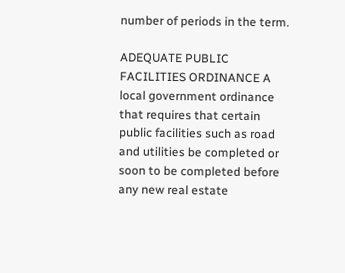number of periods in the term.

ADEQUATE PUBLIC FACILITIES ORDINANCE A local government ordinance that requires that certain public facilities such as road and utilities be completed or soon to be completed before any new real estate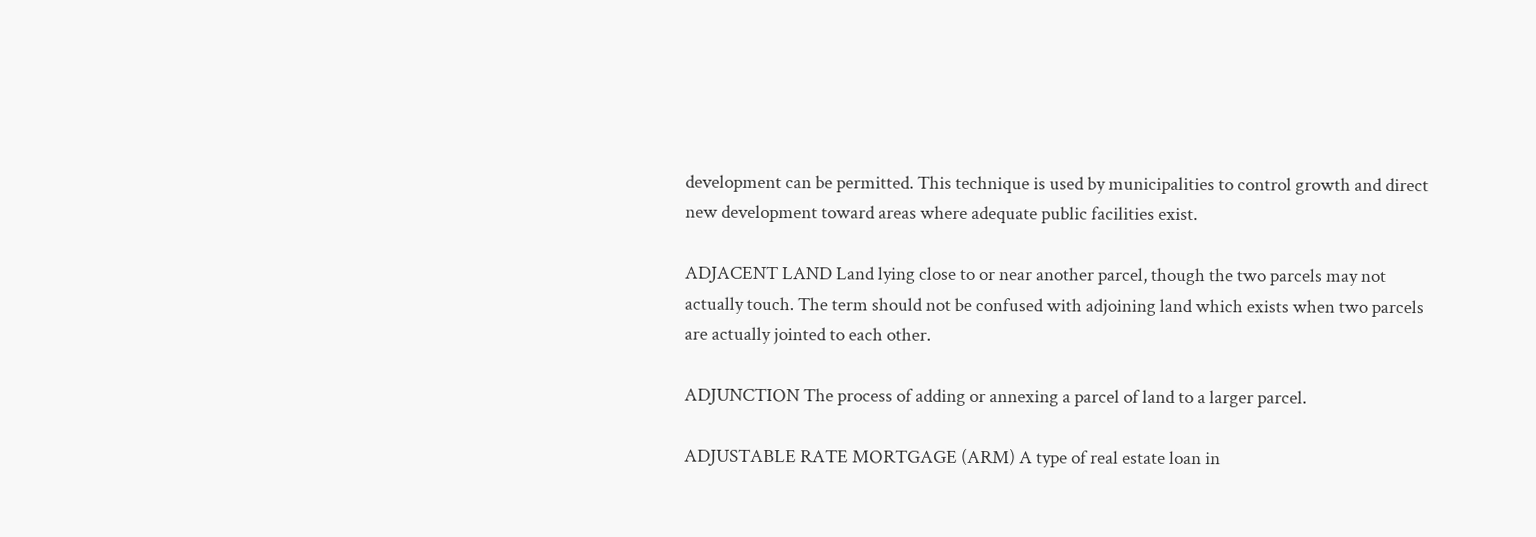development can be permitted. This technique is used by municipalities to control growth and direct new development toward areas where adequate public facilities exist.

ADJACENT LAND Land lying close to or near another parcel, though the two parcels may not actually touch. The term should not be confused with adjoining land which exists when two parcels are actually jointed to each other.

ADJUNCTION The process of adding or annexing a parcel of land to a larger parcel.

ADJUSTABLE RATE MORTGAGE (ARM) A type of real estate loan in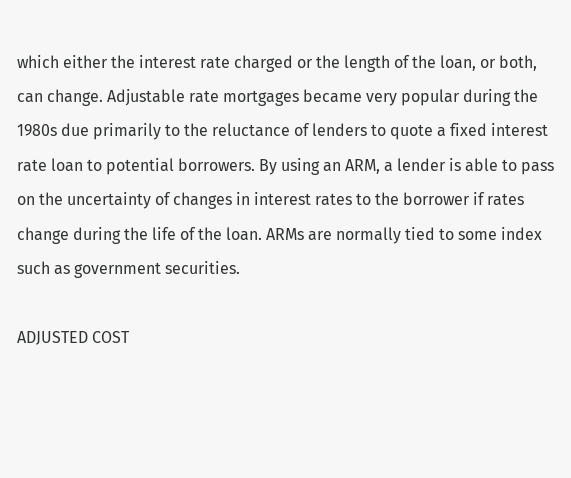which either the interest rate charged or the length of the loan, or both, can change. Adjustable rate mortgages became very popular during the 1980s due primarily to the reluctance of lenders to quote a fixed interest rate loan to potential borrowers. By using an ARM, a lender is able to pass on the uncertainty of changes in interest rates to the borrower if rates change during the life of the loan. ARMs are normally tied to some index such as government securities.

ADJUSTED COST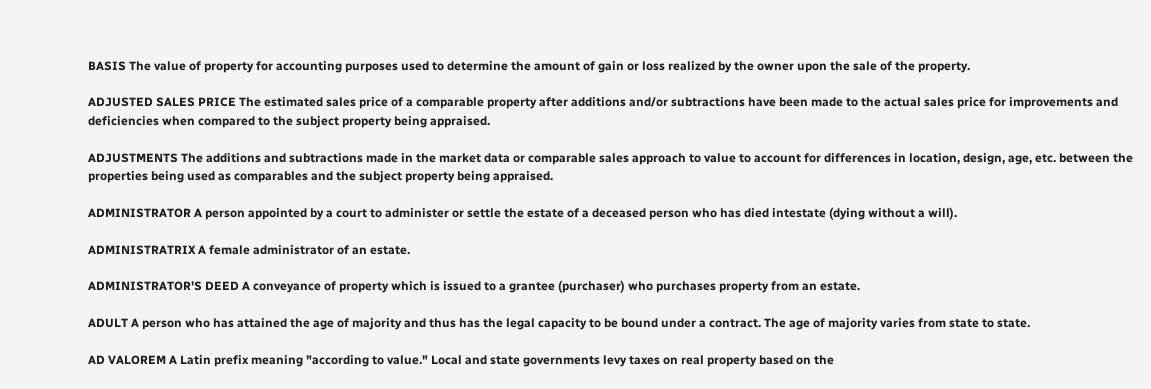BASIS The value of property for accounting purposes used to determine the amount of gain or loss realized by the owner upon the sale of the property.

ADJUSTED SALES PRICE The estimated sales price of a comparable property after additions and/or subtractions have been made to the actual sales price for improvements and deficiencies when compared to the subject property being appraised.

ADJUSTMENTS The additions and subtractions made in the market data or comparable sales approach to value to account for differences in location, design, age, etc. between the properties being used as comparables and the subject property being appraised.

ADMINISTRATOR A person appointed by a court to administer or settle the estate of a deceased person who has died intestate (dying without a will).

ADMINISTRATRIX A female administrator of an estate.

ADMINISTRATOR'S DEED A conveyance of property which is issued to a grantee (purchaser) who purchases property from an estate.

ADULT A person who has attained the age of majority and thus has the legal capacity to be bound under a contract. The age of majority varies from state to state.

AD VALOREM A Latin prefix meaning "according to value." Local and state governments levy taxes on real property based on the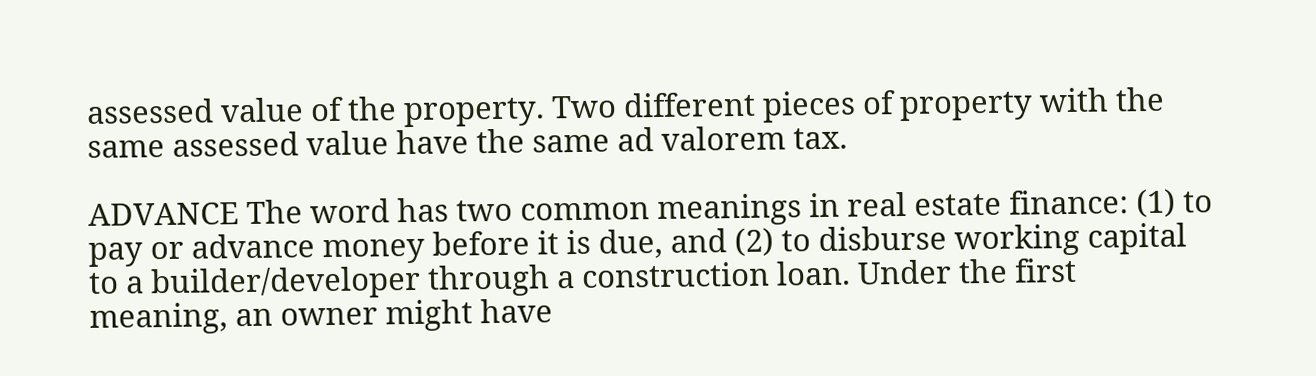assessed value of the property. Two different pieces of property with the same assessed value have the same ad valorem tax.

ADVANCE The word has two common meanings in real estate finance: (1) to pay or advance money before it is due, and (2) to disburse working capital to a builder/developer through a construction loan. Under the first meaning, an owner might have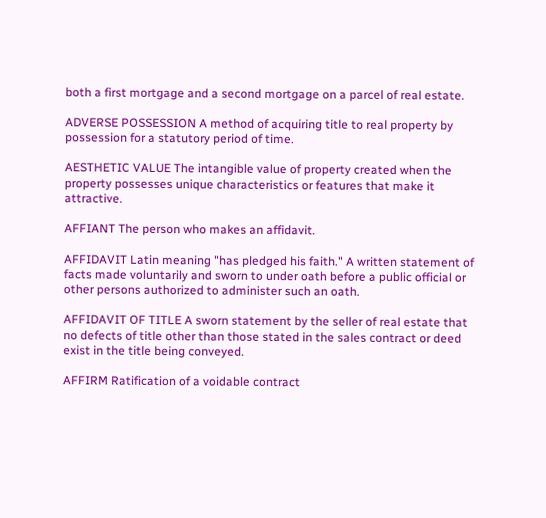both a first mortgage and a second mortgage on a parcel of real estate.

ADVERSE POSSESSION A method of acquiring title to real property by possession for a statutory period of time.

AESTHETIC VALUE The intangible value of property created when the property possesses unique characteristics or features that make it attractive.

AFFIANT The person who makes an affidavit.

AFFIDAVIT Latin meaning "has pledged his faith." A written statement of facts made voluntarily and sworn to under oath before a public official or other persons authorized to administer such an oath.

AFFIDAVIT OF TITLE A sworn statement by the seller of real estate that no defects of title other than those stated in the sales contract or deed exist in the title being conveyed.

AFFIRM Ratification of a voidable contract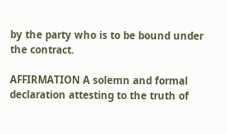by the party who is to be bound under the contract.

AFFIRMATION A solemn and formal declaration attesting to the truth of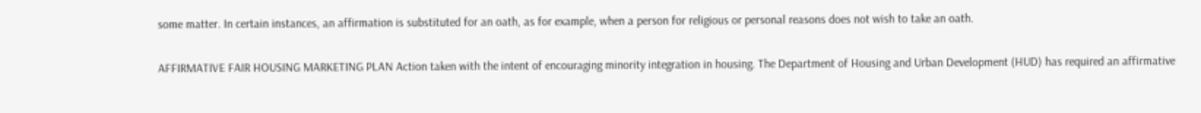some matter. In certain instances, an affirmation is substituted for an oath, as for example, when a person for religious or personal reasons does not wish to take an oath.

AFFIRMATIVE FAIR HOUSING MARKETING PLAN Action taken with the intent of encouraging minority integration in housing. The Department of Housing and Urban Development (HUD) has required an affirmative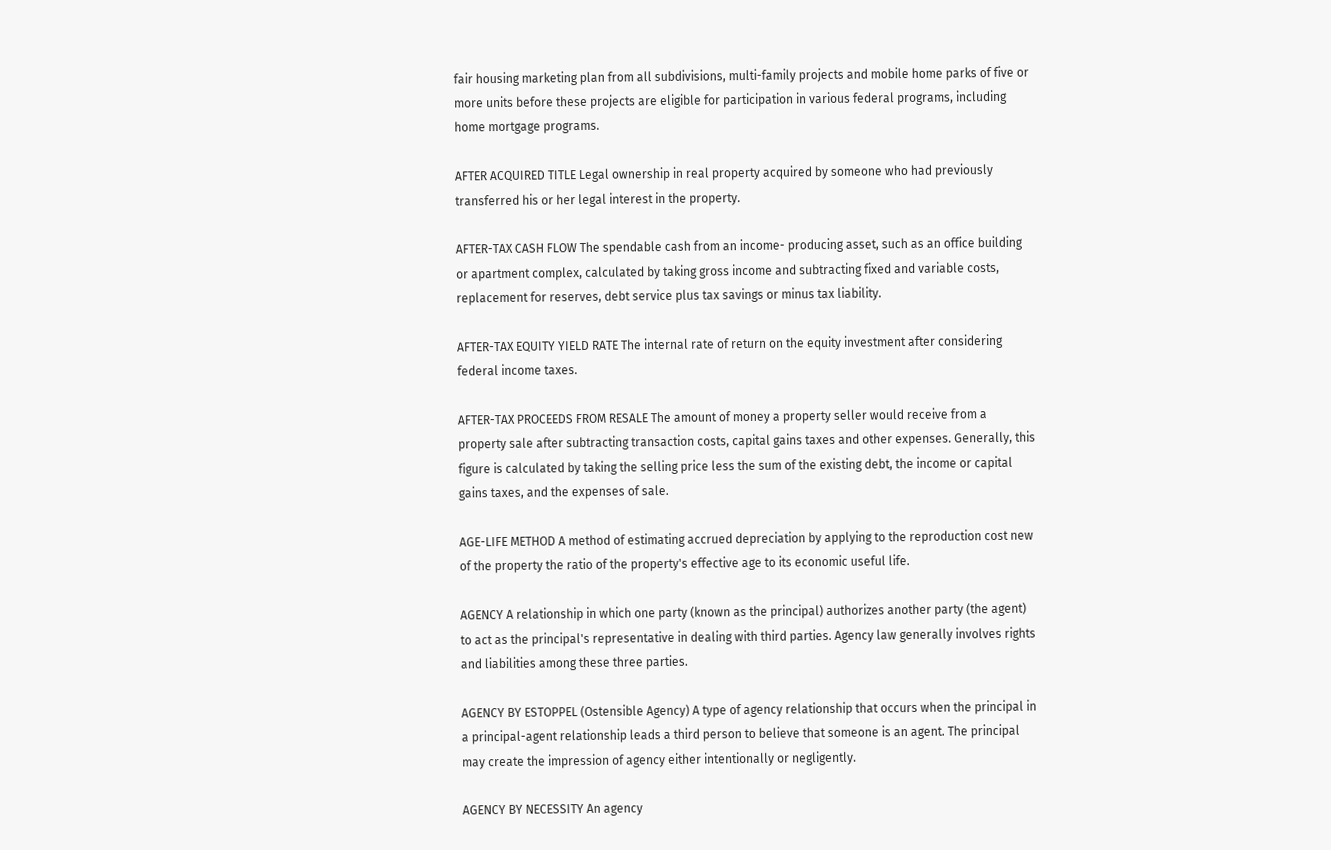fair housing marketing plan from all subdivisions, multi-family projects and mobile home parks of five or more units before these projects are eligible for participation in various federal programs, including home mortgage programs.

AFTER ACQUIRED TITLE Legal ownership in real property acquired by someone who had previously transferred his or her legal interest in the property.

AFTER-TAX CASH FLOW The spendable cash from an income- producing asset, such as an office building or apartment complex, calculated by taking gross income and subtracting fixed and variable costs, replacement for reserves, debt service plus tax savings or minus tax liability.

AFTER-TAX EQUITY YIELD RATE The internal rate of return on the equity investment after considering federal income taxes.

AFTER-TAX PROCEEDS FROM RESALE The amount of money a property seller would receive from a property sale after subtracting transaction costs, capital gains taxes and other expenses. Generally, this figure is calculated by taking the selling price less the sum of the existing debt, the income or capital gains taxes, and the expenses of sale.

AGE-LIFE METHOD A method of estimating accrued depreciation by applying to the reproduction cost new of the property the ratio of the property's effective age to its economic useful life.

AGENCY A relationship in which one party (known as the principal) authorizes another party (the agent) to act as the principal's representative in dealing with third parties. Agency law generally involves rights and liabilities among these three parties.

AGENCY BY ESTOPPEL (Ostensible Agency) A type of agency relationship that occurs when the principal in a principal-agent relationship leads a third person to believe that someone is an agent. The principal may create the impression of agency either intentionally or negligently.

AGENCY BY NECESSITY An agency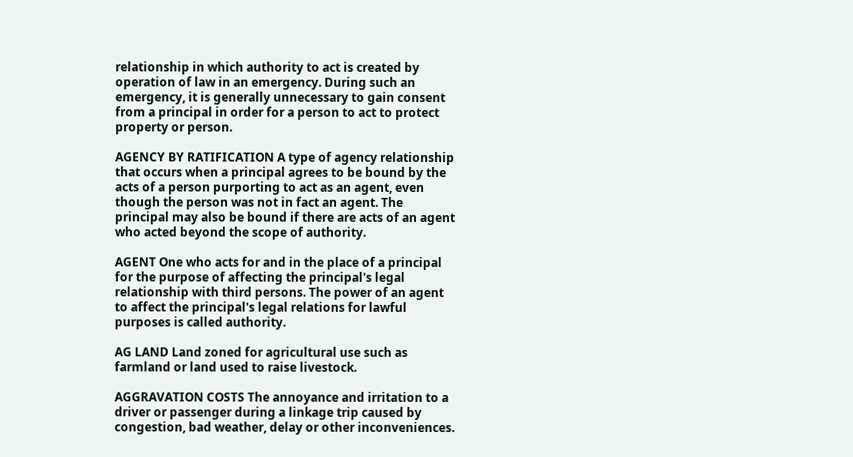relationship in which authority to act is created by operation of law in an emergency. During such an emergency, it is generally unnecessary to gain consent from a principal in order for a person to act to protect property or person.

AGENCY BY RATIFICATION A type of agency relationship that occurs when a principal agrees to be bound by the acts of a person purporting to act as an agent, even though the person was not in fact an agent. The principal may also be bound if there are acts of an agent who acted beyond the scope of authority.

AGENT One who acts for and in the place of a principal for the purpose of affecting the principal's legal relationship with third persons. The power of an agent to affect the principal's legal relations for lawful purposes is called authority.

AG LAND Land zoned for agricultural use such as farmland or land used to raise livestock.

AGGRAVATION COSTS The annoyance and irritation to a driver or passenger during a linkage trip caused by congestion, bad weather, delay or other inconveniences.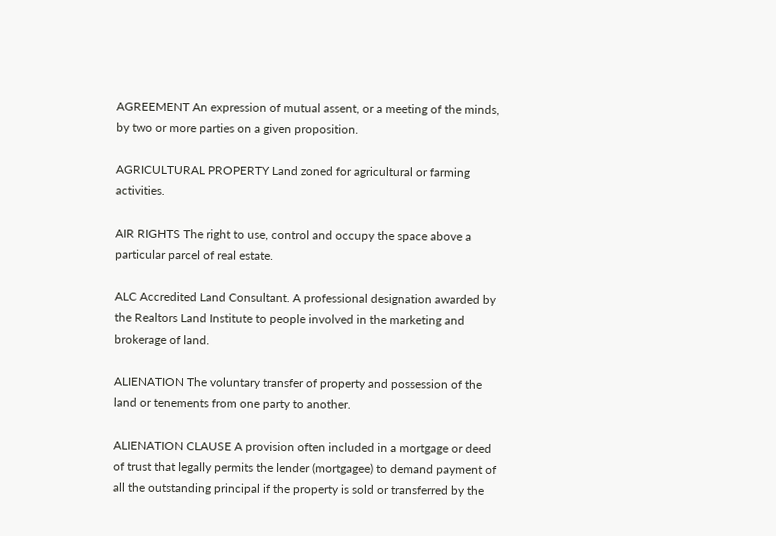AGREEMENT An expression of mutual assent, or a meeting of the minds, by two or more parties on a given proposition.

AGRICULTURAL PROPERTY Land zoned for agricultural or farming activities.

AIR RIGHTS The right to use, control and occupy the space above a particular parcel of real estate.

ALC Accredited Land Consultant. A professional designation awarded by the Realtors Land Institute to people involved in the marketing and brokerage of land.

ALIENATION The voluntary transfer of property and possession of the land or tenements from one party to another.

ALIENATION CLAUSE A provision often included in a mortgage or deed of trust that legally permits the lender (mortgagee) to demand payment of all the outstanding principal if the property is sold or transferred by the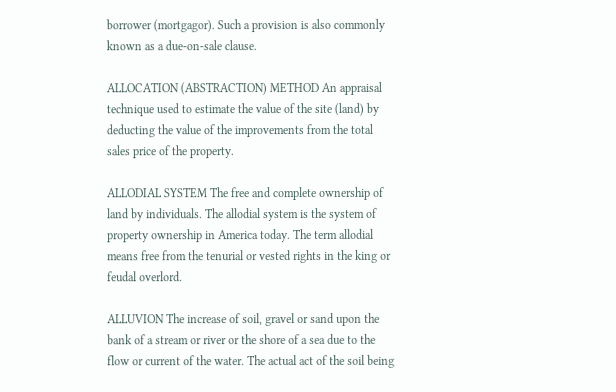borrower (mortgagor). Such a provision is also commonly known as a due-on-sale clause.

ALLOCATION (ABSTRACTION) METHOD An appraisal technique used to estimate the value of the site (land) by deducting the value of the improvements from the total sales price of the property.

ALLODIAL SYSTEM The free and complete ownership of land by individuals. The allodial system is the system of property ownership in America today. The term allodial means free from the tenurial or vested rights in the king or feudal overlord.

ALLUVION The increase of soil, gravel or sand upon the bank of a stream or river or the shore of a sea due to the flow or current of the water. The actual act of the soil being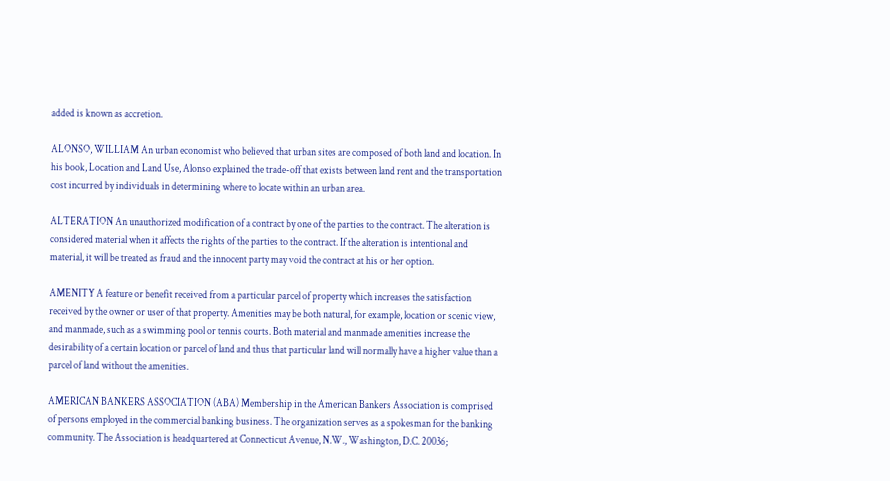added is known as accretion.

ALONSO, WILLIAM An urban economist who believed that urban sites are composed of both land and location. In his book, Location and Land Use, Alonso explained the trade-off that exists between land rent and the transportation cost incurred by individuals in determining where to locate within an urban area.

ALTERATION An unauthorized modification of a contract by one of the parties to the contract. The alteration is considered material when it affects the rights of the parties to the contract. If the alteration is intentional and material, it will be treated as fraud and the innocent party may void the contract at his or her option.

AMENITY A feature or benefit received from a particular parcel of property which increases the satisfaction received by the owner or user of that property. Amenities may be both natural, for example, location or scenic view, and manmade, such as a swimming pool or tennis courts. Both material and manmade amenities increase the desirability of a certain location or parcel of land and thus that particular land will normally have a higher value than a parcel of land without the amenities.

AMERICAN BANKERS ASSOCIATION (ABA) Membership in the American Bankers Association is comprised of persons employed in the commercial banking business. The organization serves as a spokesman for the banking community. The Association is headquartered at Connecticut Avenue, N.W., Washington, D.C. 20036;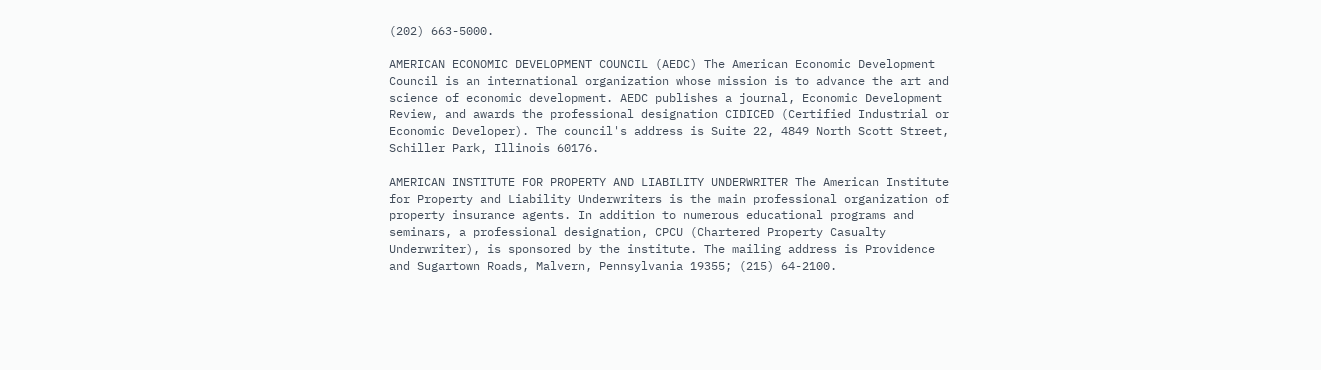(202) 663-5000.

AMERICAN ECONOMIC DEVELOPMENT COUNCIL (AEDC) The American Economic Development Council is an international organization whose mission is to advance the art and science of economic development. AEDC publishes a journal, Economic Development Review, and awards the professional designation CIDICED (Certified Industrial or Economic Developer). The council's address is Suite 22, 4849 North Scott Street, Schiller Park, Illinois 60176.

AMERICAN INSTITUTE FOR PROPERTY AND LIABILITY UNDERWRITER The American Institute for Property and Liability Underwriters is the main professional organization of property insurance agents. In addition to numerous educational programs and seminars, a professional designation, CPCU (Chartered Property Casualty Underwriter), is sponsored by the institute. The mailing address is Providence and Sugartown Roads, Malvern, Pennsylvania 19355; (215) 64-2100.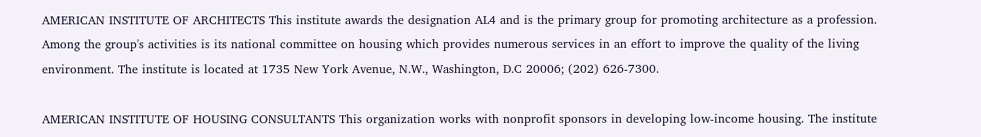AMERICAN INSTITUTE OF ARCHITECTS This institute awards the designation AL4 and is the primary group for promoting architecture as a profession. Among the group's activities is its national committee on housing which provides numerous services in an effort to improve the quality of the living environment. The institute is located at 1735 New York Avenue, N.W., Washington, D.C 20006; (202) 626-7300.

AMERICAN INSTITUTE OF HOUSING CONSULTANTS This organization works with nonprofit sponsors in developing low-income housing. The institute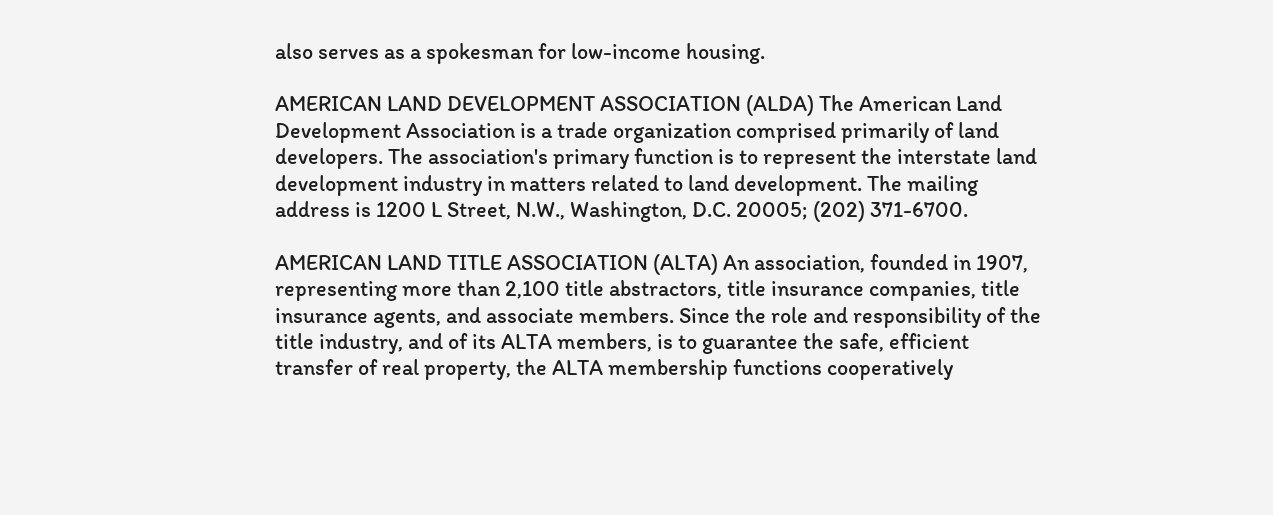also serves as a spokesman for low-income housing.

AMERICAN LAND DEVELOPMENT ASSOCIATION (ALDA) The American Land Development Association is a trade organization comprised primarily of land developers. The association's primary function is to represent the interstate land development industry in matters related to land development. The mailing address is 1200 L Street, N.W., Washington, D.C. 20005; (202) 371-6700.

AMERICAN LAND TITLE ASSOCIATION (ALTA) An association, founded in 1907, representing more than 2,100 title abstractors, title insurance companies, title insurance agents, and associate members. Since the role and responsibility of the title industry, and of its ALTA members, is to guarantee the safe, efficient transfer of real property, the ALTA membership functions cooperatively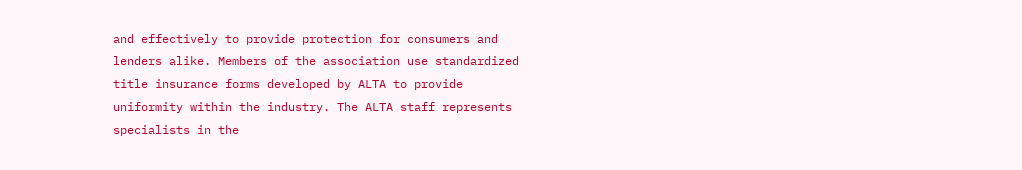and effectively to provide protection for consumers and lenders alike. Members of the association use standardized title insurance forms developed by ALTA to provide uniformity within the industry. The ALTA staff represents specialists in the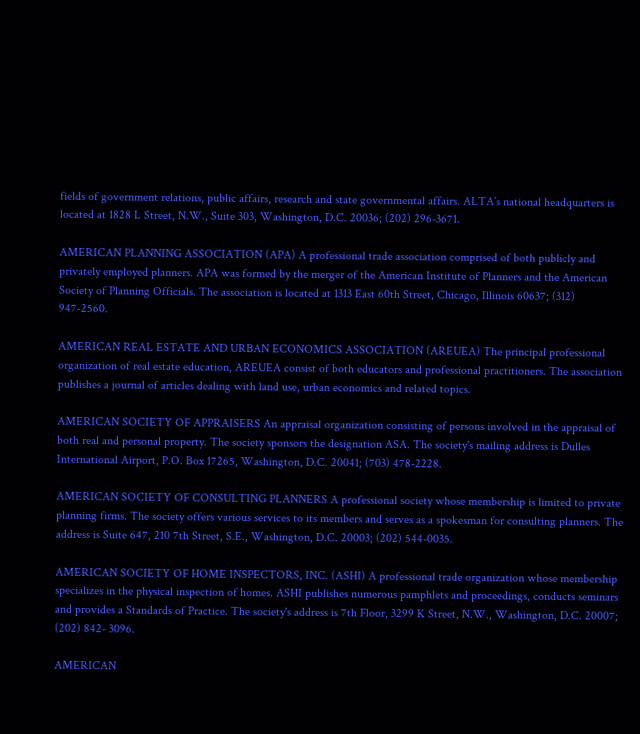fields of government relations, public affairs, research and state governmental affairs. ALTA’s national headquarters is located at 1828 L Street, N.W., Suite 303, Washington, D.C. 20036; (202) 296-3671.

AMERICAN PLANNING ASSOCIATION (APA) A professional trade association comprised of both publicly and privately employed planners. APA was formed by the merger of the American Institute of Planners and the American Society of Planning Officials. The association is located at 1313 East 60th Street, Chicago, Illinois 60637; (312) 947-2560.

AMERICAN REAL ESTATE AND URBAN ECONOMICS ASSOCIATION (AREUEA) The principal professional organization of real estate education, AREUEA consist of both educators and professional practitioners. The association publishes a journal of articles dealing with land use, urban economics and related topics.

AMERICAN SOCIETY OF APPRAISERS An appraisal organization consisting of persons involved in the appraisal of both real and personal property. The society sponsors the designation ASA. The society's mailing address is Dulles International Airport, P.O. Box 17265, Washington, D.C. 20041; (703) 478-2228.

AMERICAN SOCIETY OF CONSULTING PLANNERS A professional society whose membership is limited to private planning firms. The society offers various services to its members and serves as a spokesman for consulting planners. The address is Suite 647, 210 7th Street, S.E., Washington, D.C. 20003; (202) 544-0035.

AMERICAN SOCIETY OF HOME INSPECTORS, INC. (ASHI) A professional trade organization whose membership specializes in the physical inspection of homes. ASHI publishes numerous pamphlets and proceedings, conducts seminars and provides a Standards of Practice. The society's address is 7th Floor, 3299 K Street, N.W., Washington, D.C. 20007; (202) 842- 3096.

AMERICAN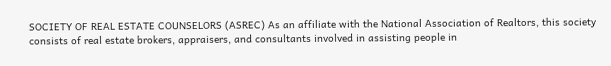SOCIETY OF REAL ESTATE COUNSELORS (ASREC) As an affiliate with the National Association of Realtors, this society consists of real estate brokers, appraisers, and consultants involved in assisting people in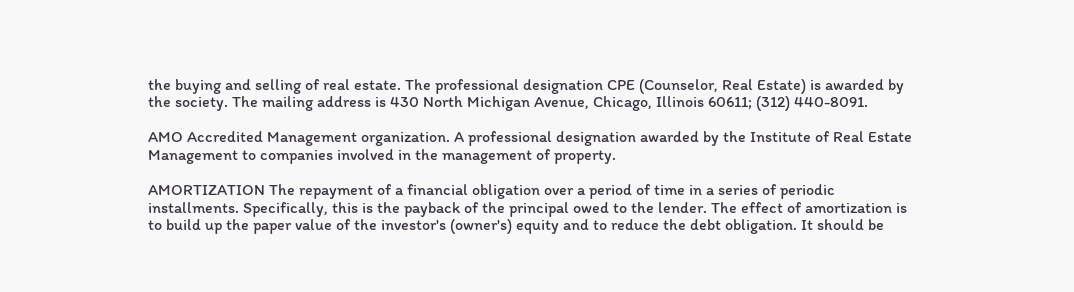the buying and selling of real estate. The professional designation CPE (Counselor, Real Estate) is awarded by the society. The mailing address is 430 North Michigan Avenue, Chicago, Illinois 60611; (312) 440-8091.

AMO Accredited Management organization. A professional designation awarded by the Institute of Real Estate Management to companies involved in the management of property.

AMORTIZATION The repayment of a financial obligation over a period of time in a series of periodic installments. Specifically, this is the payback of the principal owed to the lender. The effect of amortization is to build up the paper value of the investor's (owner's) equity and to reduce the debt obligation. It should be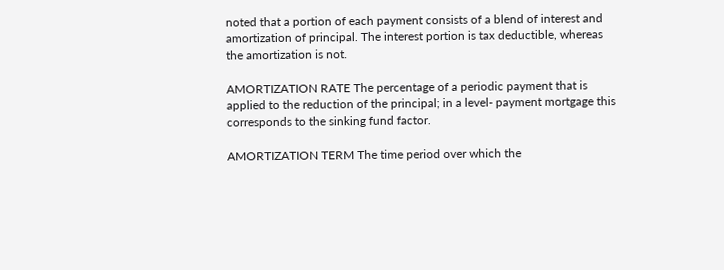noted that a portion of each payment consists of a blend of interest and amortization of principal. The interest portion is tax deductible, whereas the amortization is not.

AMORTIZATION RATE The percentage of a periodic payment that is applied to the reduction of the principal; in a level- payment mortgage this corresponds to the sinking fund factor.

AMORTIZATION TERM The time period over which the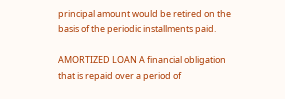principal amount would be retired on the basis of the periodic installments paid.

AMORTIZED LOAN A financial obligation that is repaid over a period of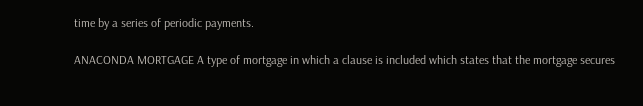time by a series of periodic payments.

ANACONDA MORTGAGE A type of mortgage in which a clause is included which states that the mortgage secures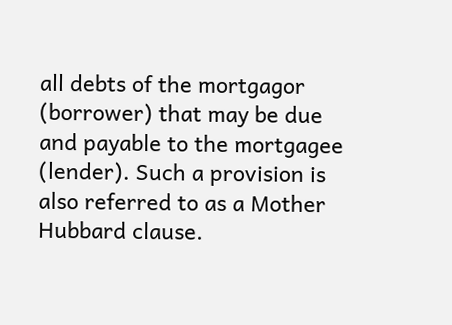all debts of the mortgagor (borrower) that may be due and payable to the mortgagee (lender). Such a provision is also referred to as a Mother Hubbard clause.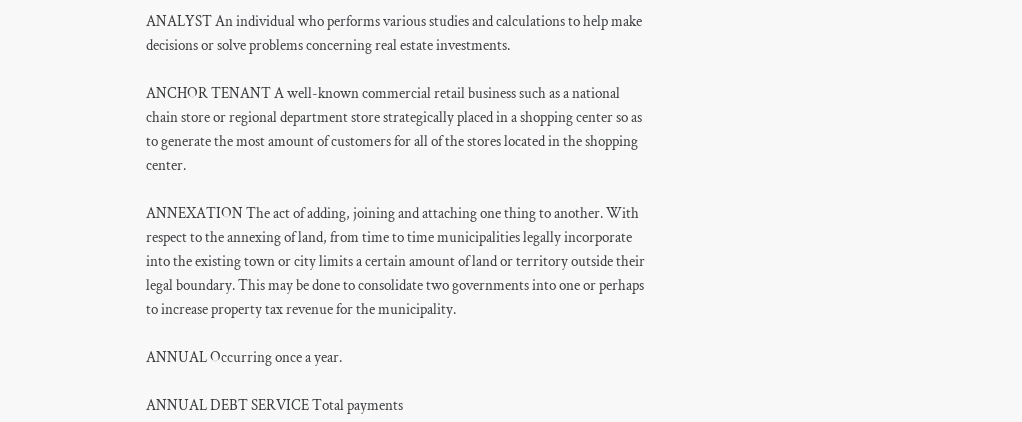ANALYST An individual who performs various studies and calculations to help make decisions or solve problems concerning real estate investments.

ANCHOR TENANT A well-known commercial retail business such as a national chain store or regional department store strategically placed in a shopping center so as to generate the most amount of customers for all of the stores located in the shopping center.

ANNEXATION The act of adding, joining and attaching one thing to another. With respect to the annexing of land, from time to time municipalities legally incorporate into the existing town or city limits a certain amount of land or territory outside their legal boundary. This may be done to consolidate two governments into one or perhaps to increase property tax revenue for the municipality.

ANNUAL Occurring once a year.

ANNUAL DEBT SERVICE Total payments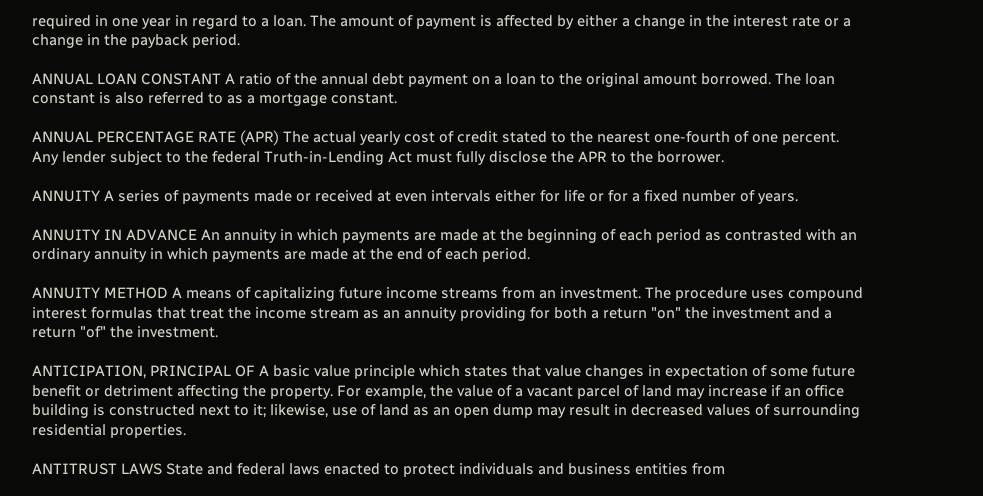required in one year in regard to a loan. The amount of payment is affected by either a change in the interest rate or a change in the payback period.

ANNUAL LOAN CONSTANT A ratio of the annual debt payment on a loan to the original amount borrowed. The loan constant is also referred to as a mortgage constant.

ANNUAL PERCENTAGE RATE (APR) The actual yearly cost of credit stated to the nearest one-fourth of one percent. Any lender subject to the federal Truth-in-Lending Act must fully disclose the APR to the borrower.

ANNUITY A series of payments made or received at even intervals either for life or for a fixed number of years.

ANNUITY IN ADVANCE An annuity in which payments are made at the beginning of each period as contrasted with an ordinary annuity in which payments are made at the end of each period.

ANNUITY METHOD A means of capitalizing future income streams from an investment. The procedure uses compound interest formulas that treat the income stream as an annuity providing for both a return "on" the investment and a return "of" the investment.

ANTICIPATION, PRINCIPAL OF A basic value principle which states that value changes in expectation of some future benefit or detriment affecting the property. For example, the value of a vacant parcel of land may increase if an office building is constructed next to it; likewise, use of land as an open dump may result in decreased values of surrounding residential properties.

ANTITRUST LAWS State and federal laws enacted to protect individuals and business entities from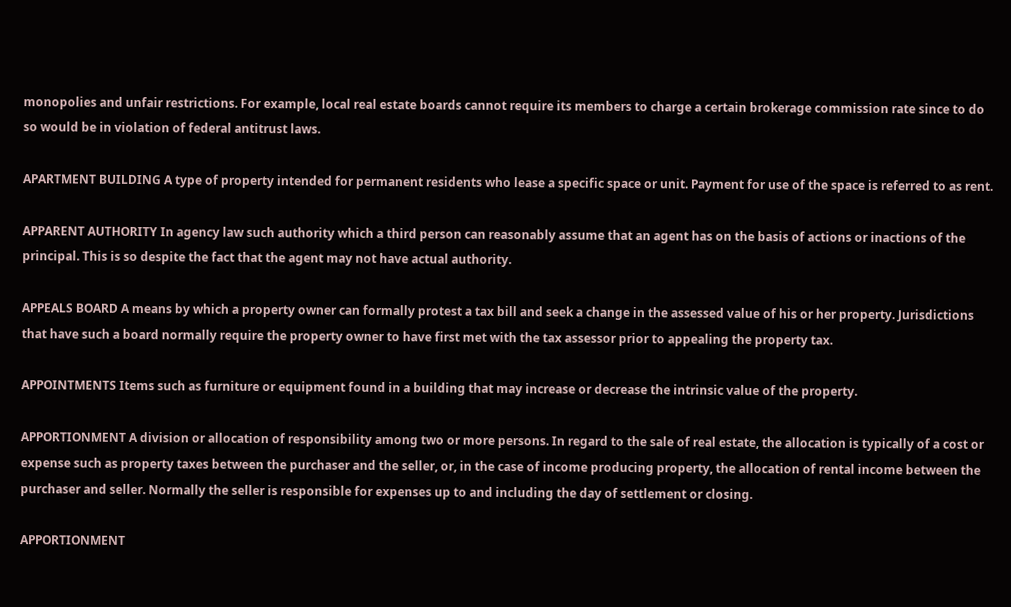monopolies and unfair restrictions. For example, local real estate boards cannot require its members to charge a certain brokerage commission rate since to do so would be in violation of federal antitrust laws.

APARTMENT BUILDING A type of property intended for permanent residents who lease a specific space or unit. Payment for use of the space is referred to as rent.

APPARENT AUTHORITY In agency law such authority which a third person can reasonably assume that an agent has on the basis of actions or inactions of the principal. This is so despite the fact that the agent may not have actual authority.

APPEALS BOARD A means by which a property owner can formally protest a tax bill and seek a change in the assessed value of his or her property. Jurisdictions that have such a board normally require the property owner to have first met with the tax assessor prior to appealing the property tax.

APPOINTMENTS Items such as furniture or equipment found in a building that may increase or decrease the intrinsic value of the property.

APPORTIONMENT A division or allocation of responsibility among two or more persons. In regard to the sale of real estate, the allocation is typically of a cost or expense such as property taxes between the purchaser and the seller, or, in the case of income producing property, the allocation of rental income between the purchaser and seller. Normally the seller is responsible for expenses up to and including the day of settlement or closing.

APPORTIONMENT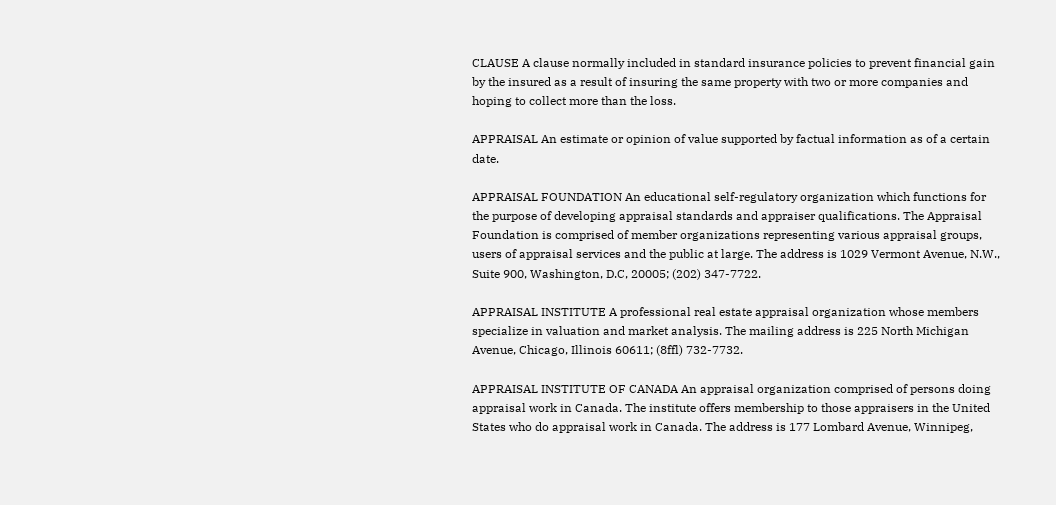CLAUSE A clause normally included in standard insurance policies to prevent financial gain by the insured as a result of insuring the same property with two or more companies and hoping to collect more than the loss.

APPRAISAL An estimate or opinion of value supported by factual information as of a certain date.

APPRAISAL FOUNDATION An educational self-regulatory organization which functions for the purpose of developing appraisal standards and appraiser qualifications. The Appraisal Foundation is comprised of member organizations representing various appraisal groups, users of appraisal services and the public at large. The address is 1029 Vermont Avenue, N.W., Suite 900, Washington, D.C, 20005; (202) 347-7722.

APPRAISAL INSTITUTE A professional real estate appraisal organization whose members specialize in valuation and market analysis. The mailing address is 225 North Michigan Avenue, Chicago, Illinois 60611; (8ffl) 732-7732.

APPRAISAL INSTITUTE OF CANADA An appraisal organization comprised of persons doing appraisal work in Canada. The institute offers membership to those appraisers in the United States who do appraisal work in Canada. The address is 177 Lombard Avenue, Winnipeg,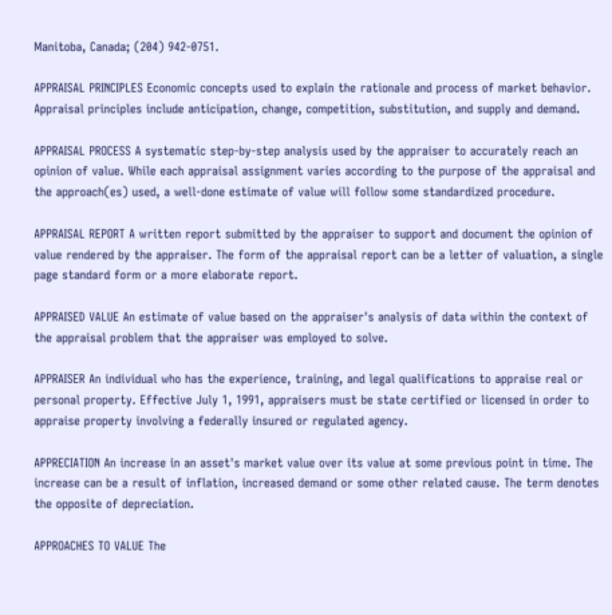Manitoba, Canada; (204) 942-0751.

APPRAISAL PRINCIPLES Economic concepts used to explain the rationale and process of market behavior. Appraisal principles include anticipation, change, competition, substitution, and supply and demand.

APPRAISAL PROCESS A systematic step-by-step analysis used by the appraiser to accurately reach an opinion of value. While each appraisal assignment varies according to the purpose of the appraisal and the approach(es) used, a well-done estimate of value will follow some standardized procedure.

APPRAISAL REPORT A written report submitted by the appraiser to support and document the opinion of value rendered by the appraiser. The form of the appraisal report can be a letter of valuation, a single page standard form or a more elaborate report.

APPRAISED VALUE An estimate of value based on the appraiser's analysis of data within the context of the appraisal problem that the appraiser was employed to solve.

APPRAISER An individual who has the experience, training, and legal qualifications to appraise real or personal property. Effective July 1, 1991, appraisers must be state certified or licensed in order to appraise property involving a federally insured or regulated agency.

APPRECIATION An increase in an asset's market value over its value at some previous point in time. The increase can be a result of inflation, increased demand or some other related cause. The term denotes the opposite of depreciation.

APPROACHES TO VALUE The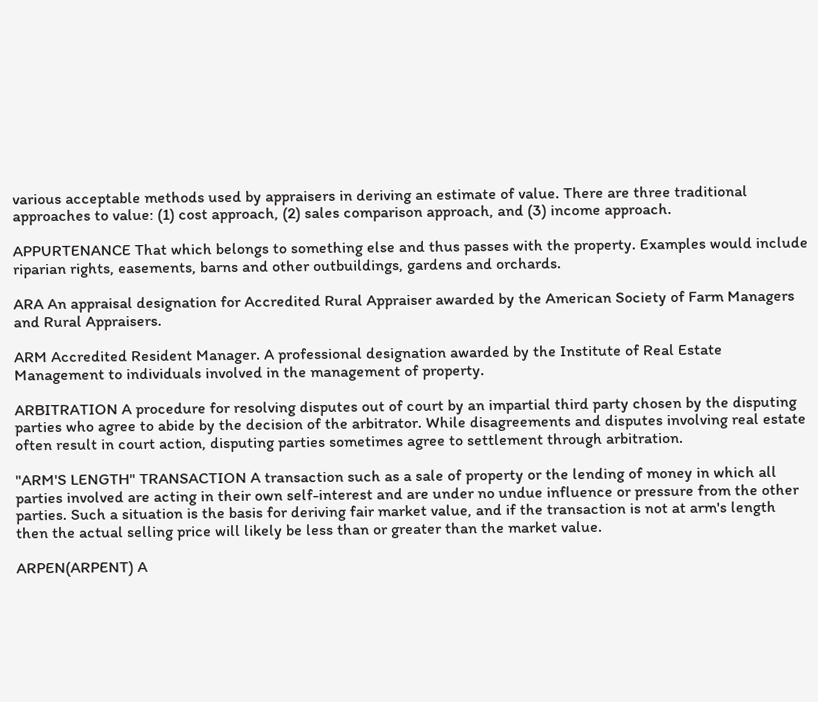various acceptable methods used by appraisers in deriving an estimate of value. There are three traditional approaches to value: (1) cost approach, (2) sales comparison approach, and (3) income approach.

APPURTENANCE That which belongs to something else and thus passes with the property. Examples would include riparian rights, easements, barns and other outbuildings, gardens and orchards.

ARA An appraisal designation for Accredited Rural Appraiser awarded by the American Society of Farm Managers and Rural Appraisers.

ARM Accredited Resident Manager. A professional designation awarded by the Institute of Real Estate Management to individuals involved in the management of property.

ARBITRATION A procedure for resolving disputes out of court by an impartial third party chosen by the disputing parties who agree to abide by the decision of the arbitrator. While disagreements and disputes involving real estate often result in court action, disputing parties sometimes agree to settlement through arbitration.

"ARM'S LENGTH" TRANSACTION A transaction such as a sale of property or the lending of money in which all parties involved are acting in their own self-interest and are under no undue influence or pressure from the other parties. Such a situation is the basis for deriving fair market value, and if the transaction is not at arm's length then the actual selling price will likely be less than or greater than the market value.

ARPEN(ARPENT) A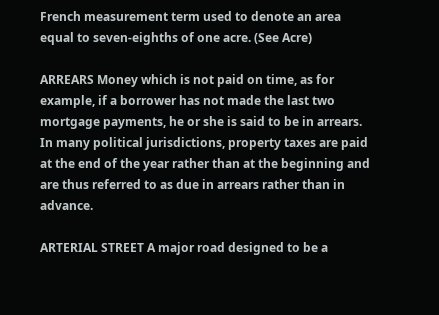French measurement term used to denote an area equal to seven-eighths of one acre. (See Acre)

ARREARS Money which is not paid on time, as for example, if a borrower has not made the last two mortgage payments, he or she is said to be in arrears. In many political jurisdictions, property taxes are paid at the end of the year rather than at the beginning and are thus referred to as due in arrears rather than in advance.

ARTERIAL STREET A major road designed to be a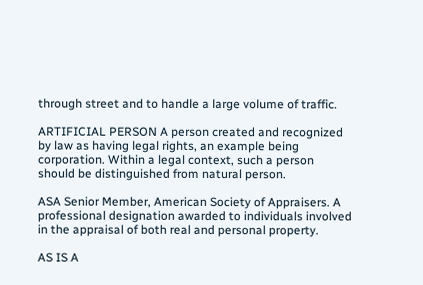through street and to handle a large volume of traffic.

ARTIFICIAL PERSON A person created and recognized by law as having legal rights, an example being corporation. Within a legal context, such a person should be distinguished from natural person.

ASA Senior Member, American Society of Appraisers. A professional designation awarded to individuals involved in the appraisal of both real and personal property.

AS IS A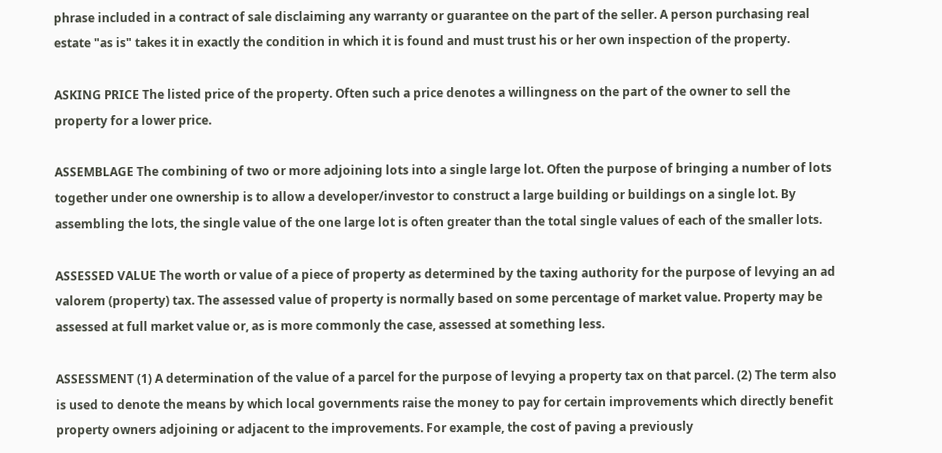phrase included in a contract of sale disclaiming any warranty or guarantee on the part of the seller. A person purchasing real estate "as is" takes it in exactly the condition in which it is found and must trust his or her own inspection of the property.

ASKING PRICE The listed price of the property. Often such a price denotes a willingness on the part of the owner to sell the property for a lower price.

ASSEMBLAGE The combining of two or more adjoining lots into a single large lot. Often the purpose of bringing a number of lots together under one ownership is to allow a developer/investor to construct a large building or buildings on a single lot. By assembling the lots, the single value of the one large lot is often greater than the total single values of each of the smaller lots.

ASSESSED VALUE The worth or value of a piece of property as determined by the taxing authority for the purpose of levying an ad valorem (property) tax. The assessed value of property is normally based on some percentage of market value. Property may be assessed at full market value or, as is more commonly the case, assessed at something less.

ASSESSMENT (1) A determination of the value of a parcel for the purpose of levying a property tax on that parcel. (2) The term also is used to denote the means by which local governments raise the money to pay for certain improvements which directly benefit property owners adjoining or adjacent to the improvements. For example, the cost of paving a previously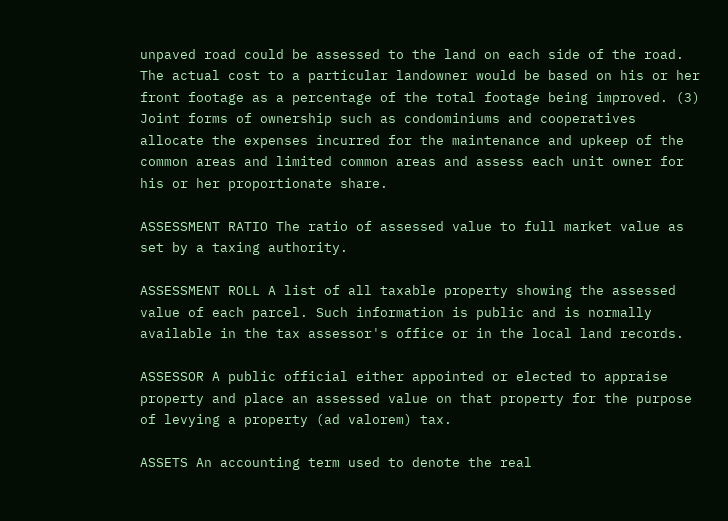unpaved road could be assessed to the land on each side of the road. The actual cost to a particular landowner would be based on his or her front footage as a percentage of the total footage being improved. (3) Joint forms of ownership such as condominiums and cooperatives allocate the expenses incurred for the maintenance and upkeep of the common areas and limited common areas and assess each unit owner for his or her proportionate share.

ASSESSMENT RATIO The ratio of assessed value to full market value as set by a taxing authority.

ASSESSMENT ROLL A list of all taxable property showing the assessed value of each parcel. Such information is public and is normally available in the tax assessor's office or in the local land records.

ASSESSOR A public official either appointed or elected to appraise property and place an assessed value on that property for the purpose of levying a property (ad valorem) tax.

ASSETS An accounting term used to denote the real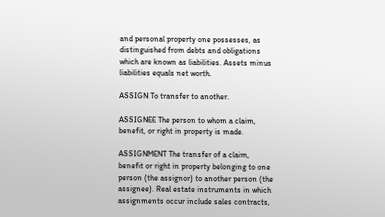and personal property one possesses, as distinguished from debts and obligations which are known as liabilities. Assets minus liabilities equals net worth.

ASSIGN To transfer to another.

ASSIGNEE The person to whom a claim, benefit, or right in property is made.

ASSIGNMENT The transfer of a claim, benefit or right in property belonging to one person (the assignor) to another person (the assignee). Real estate instruments in which assignments occur include sales contracts,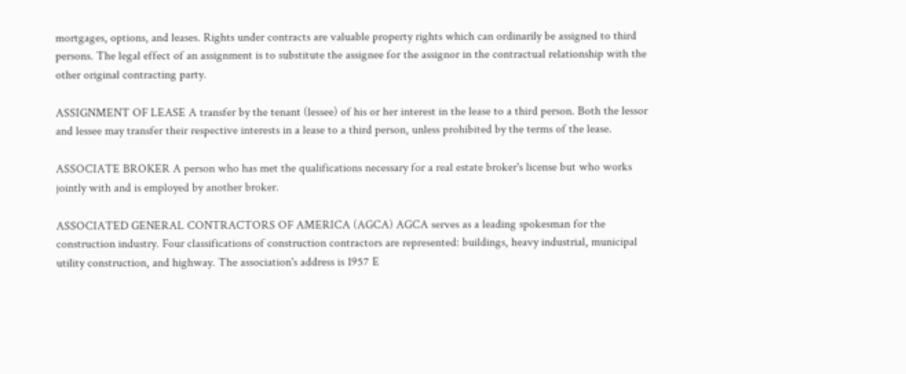mortgages, options, and leases. Rights under contracts are valuable property rights which can ordinarily be assigned to third persons. The legal effect of an assignment is to substitute the assignee for the assignor in the contractual relationship with the other original contracting party.

ASSIGNMENT OF LEASE A transfer by the tenant (lessee) of his or her interest in the lease to a third person. Both the lessor and lessee may transfer their respective interests in a lease to a third person, unless prohibited by the terms of the lease.

ASSOCIATE BROKER A person who has met the qualifications necessary for a real estate broker's license but who works jointly with and is employed by another broker.

ASSOCIATED GENERAL CONTRACTORS OF AMERICA (AGCA) AGCA serves as a leading spokesman for the construction industry. Four classifications of construction contractors are represented: buildings, heavy industrial, municipal utility construction, and highway. The association's address is 1957 E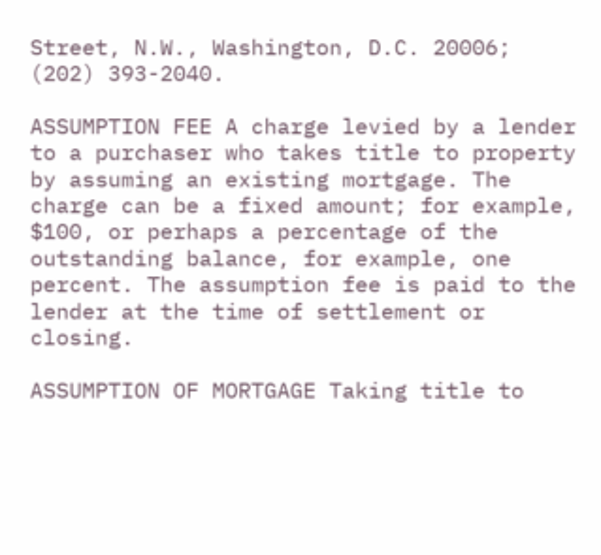Street, N.W., Washington, D.C. 20006; (202) 393-2040.

ASSUMPTION FEE A charge levied by a lender to a purchaser who takes title to property by assuming an existing mortgage. The charge can be a fixed amount; for example, $100, or perhaps a percentage of the outstanding balance, for example, one percent. The assumption fee is paid to the lender at the time of settlement or closing.

ASSUMPTION OF MORTGAGE Taking title to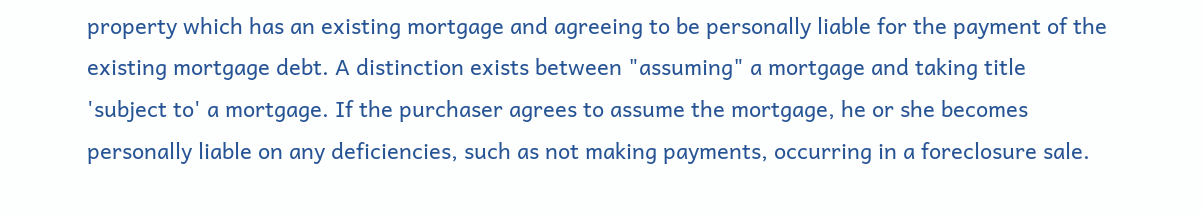property which has an existing mortgage and agreeing to be personally liable for the payment of the existing mortgage debt. A distinction exists between "assuming" a mortgage and taking title 'subject to' a mortgage. If the purchaser agrees to assume the mortgage, he or she becomes personally liable on any deficiencies, such as not making payments, occurring in a foreclosure sale.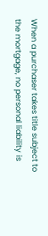When a purchaser takes title subject to the mortgage, no personal liability is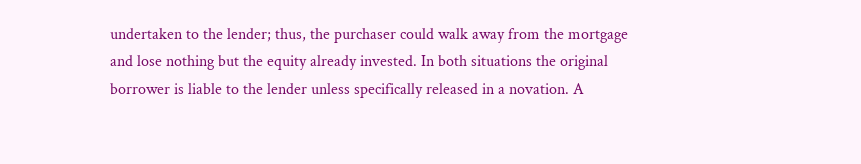undertaken to the lender; thus, the purchaser could walk away from the mortgage and lose nothing but the equity already invested. In both situations the original borrower is liable to the lender unless specifically released in a novation. A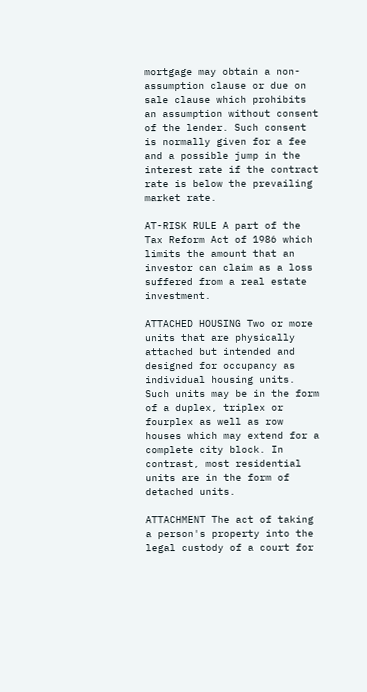mortgage may obtain a non-assumption clause or due on sale clause which prohibits an assumption without consent of the lender. Such consent is normally given for a fee and a possible jump in the interest rate if the contract rate is below the prevailing market rate.

AT-RISK RULE A part of the Tax Reform Act of 1986 which limits the amount that an investor can claim as a loss suffered from a real estate investment.

ATTACHED HOUSING Two or more units that are physically attached but intended and designed for occupancy as individual housing units. Such units may be in the form of a duplex, triplex or fourplex as well as row houses which may extend for a complete city block. In contrast, most residential units are in the form of detached units.

ATTACHMENT The act of taking a person's property into the legal custody of a court for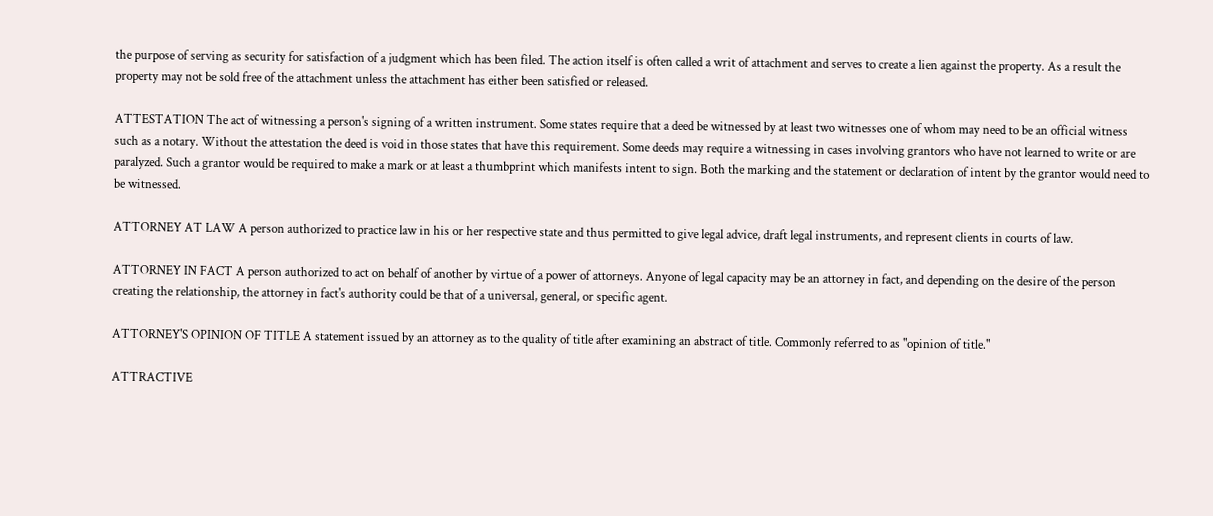the purpose of serving as security for satisfaction of a judgment which has been filed. The action itself is often called a writ of attachment and serves to create a lien against the property. As a result the property may not be sold free of the attachment unless the attachment has either been satisfied or released.

ATTESTATION The act of witnessing a person's signing of a written instrument. Some states require that a deed be witnessed by at least two witnesses one of whom may need to be an official witness such as a notary. Without the attestation the deed is void in those states that have this requirement. Some deeds may require a witnessing in cases involving grantors who have not learned to write or are paralyzed. Such a grantor would be required to make a mark or at least a thumbprint which manifests intent to sign. Both the marking and the statement or declaration of intent by the grantor would need to be witnessed.

ATTORNEY AT LAW A person authorized to practice law in his or her respective state and thus permitted to give legal advice, draft legal instruments, and represent clients in courts of law.

ATTORNEY IN FACT A person authorized to act on behalf of another by virtue of a power of attorneys. Anyone of legal capacity may be an attorney in fact, and depending on the desire of the person creating the relationship, the attorney in fact's authority could be that of a universal, general, or specific agent.

ATTORNEY'S OPINION OF TITLE A statement issued by an attorney as to the quality of title after examining an abstract of title. Commonly referred to as "opinion of title."

ATTRACTIVE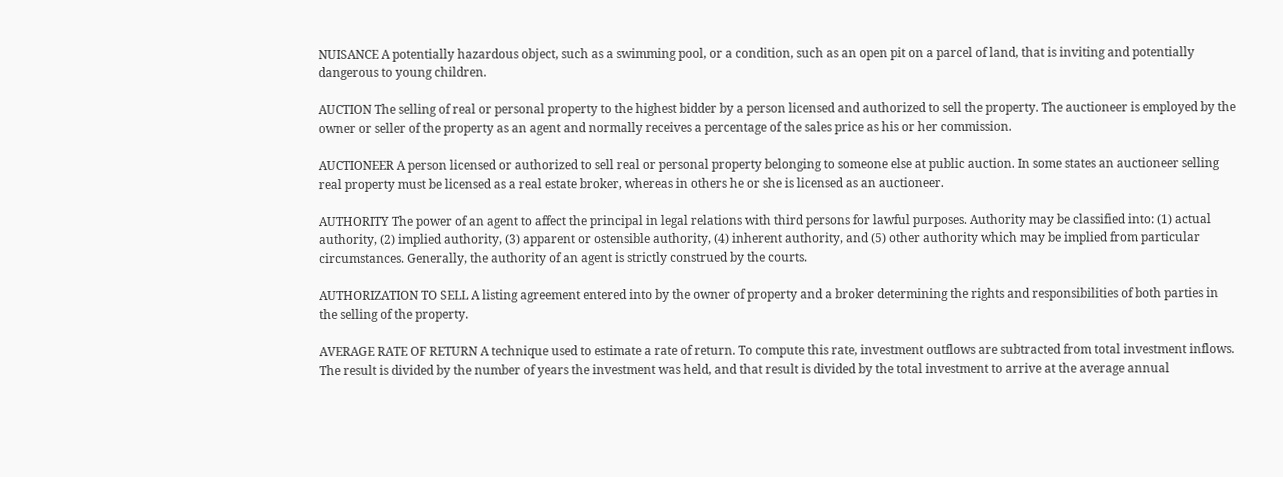NUISANCE A potentially hazardous object, such as a swimming pool, or a condition, such as an open pit on a parcel of land, that is inviting and potentially dangerous to young children.

AUCTION The selling of real or personal property to the highest bidder by a person licensed and authorized to sell the property. The auctioneer is employed by the owner or seller of the property as an agent and normally receives a percentage of the sales price as his or her commission.

AUCTIONEER A person licensed or authorized to sell real or personal property belonging to someone else at public auction. In some states an auctioneer selling real property must be licensed as a real estate broker, whereas in others he or she is licensed as an auctioneer.

AUTHORITY The power of an agent to affect the principal in legal relations with third persons for lawful purposes. Authority may be classified into: (1) actual authority, (2) implied authority, (3) apparent or ostensible authority, (4) inherent authority, and (5) other authority which may be implied from particular circumstances. Generally, the authority of an agent is strictly construed by the courts.

AUTHORIZATION TO SELL A listing agreement entered into by the owner of property and a broker determining the rights and responsibilities of both parties in the selling of the property.

AVERAGE RATE OF RETURN A technique used to estimate a rate of return. To compute this rate, investment outflows are subtracted from total investment inflows. The result is divided by the number of years the investment was held, and that result is divided by the total investment to arrive at the average annual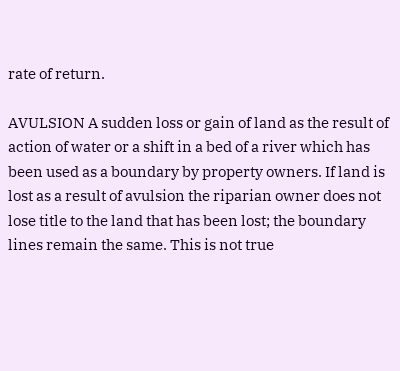rate of return.

AVULSION A sudden loss or gain of land as the result of action of water or a shift in a bed of a river which has been used as a boundary by property owners. If land is lost as a result of avulsion the riparian owner does not lose title to the land that has been lost; the boundary lines remain the same. This is not true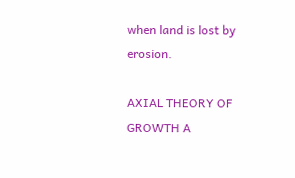when land is lost by erosion.

AXIAL THEORY OF GROWTH A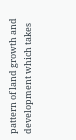pattern of land growth and development which takes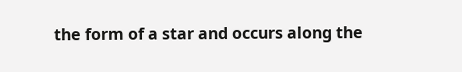the form of a star and occurs along the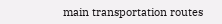main transportation routes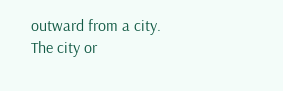outward from a city. The city or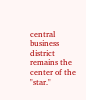central business district remains the center of the "star."